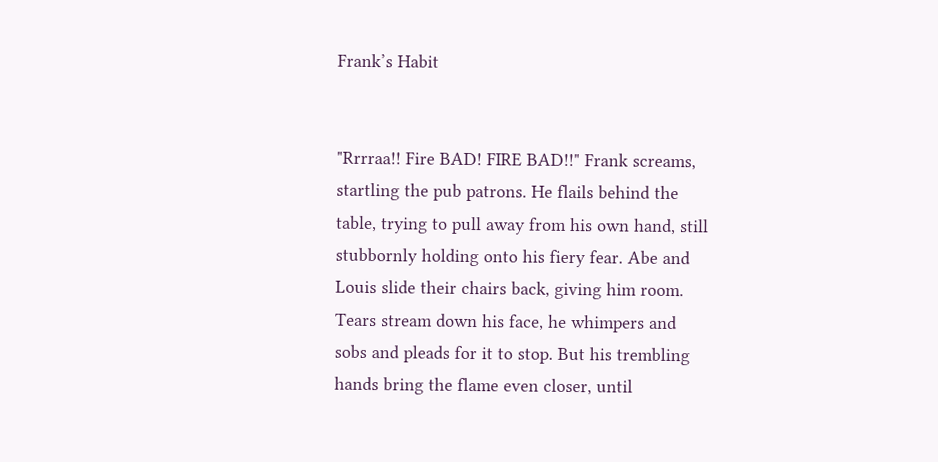Frank’s Habit


"Rrrraa!! Fire BAD! FIRE BAD!!" Frank screams, startling the pub patrons. He flails behind the table, trying to pull away from his own hand, still stubbornly holding onto his fiery fear. Abe and Louis slide their chairs back, giving him room. Tears stream down his face, he whimpers and sobs and pleads for it to stop. But his trembling hands bring the flame even closer, until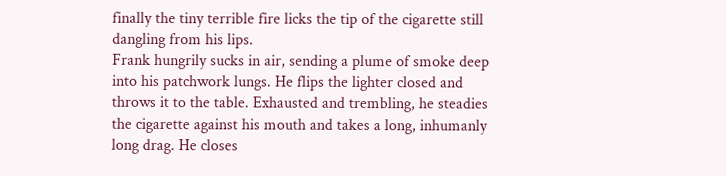finally the tiny terrible fire licks the tip of the cigarette still dangling from his lips.
Frank hungrily sucks in air, sending a plume of smoke deep into his patchwork lungs. He flips the lighter closed and throws it to the table. Exhausted and trembling, he steadies the cigarette against his mouth and takes a long, inhumanly long drag. He closes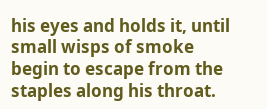his eyes and holds it, until small wisps of smoke begin to escape from the staples along his throat.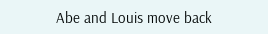Abe and Louis move back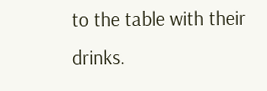to the table with their drinks.